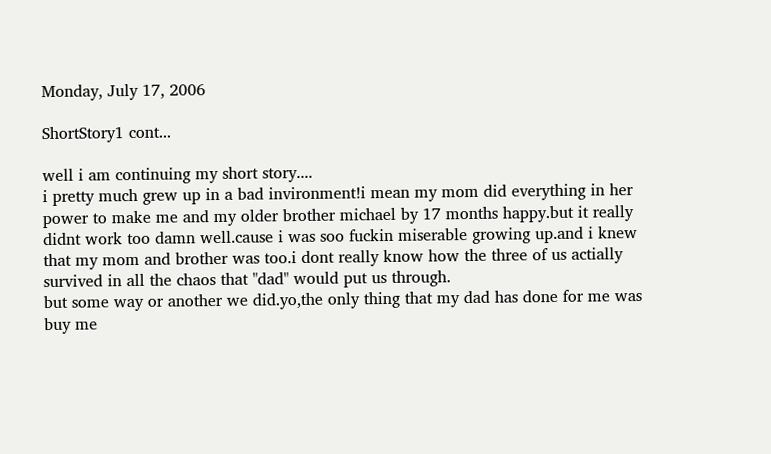Monday, July 17, 2006

ShortStory1 cont...

well i am continuing my short story....
i pretty much grew up in a bad invironment!i mean my mom did everything in her power to make me and my older brother michael by 17 months happy.but it really didnt work too damn well.cause i was soo fuckin miserable growing up.and i knew that my mom and brother was too.i dont really know how the three of us actially survived in all the chaos that "dad" would put us through.
but some way or another we did.yo,the only thing that my dad has done for me was buy me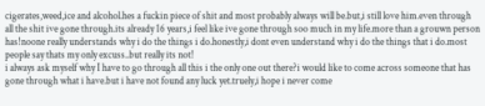cigerates,weed,ice and alcohol.hes a fuckin piece of shit and most probably always will be.but,i still love him.even through all the shit ive gone through.its already 16 years,i feel like ive gone through soo much in my life.more than a grouwn person has!noone really understands why i do the things i do.honestly,i dont even understand why i do the things that i do.most people say thats my only excuss..but really its not!
i always ask myself why I have to go through all this i the only one out there?i would like to come across someone that has gone through what i have.but i have not found any luck yet.truely,i hope i never come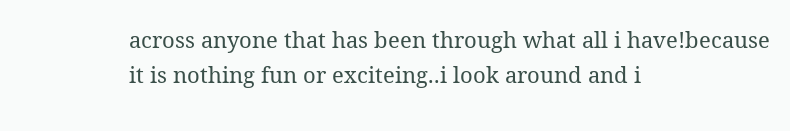across anyone that has been through what all i have!because it is nothing fun or exciteing..i look around and i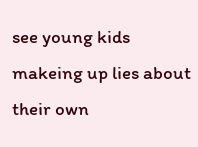see young kids makeing up lies about their own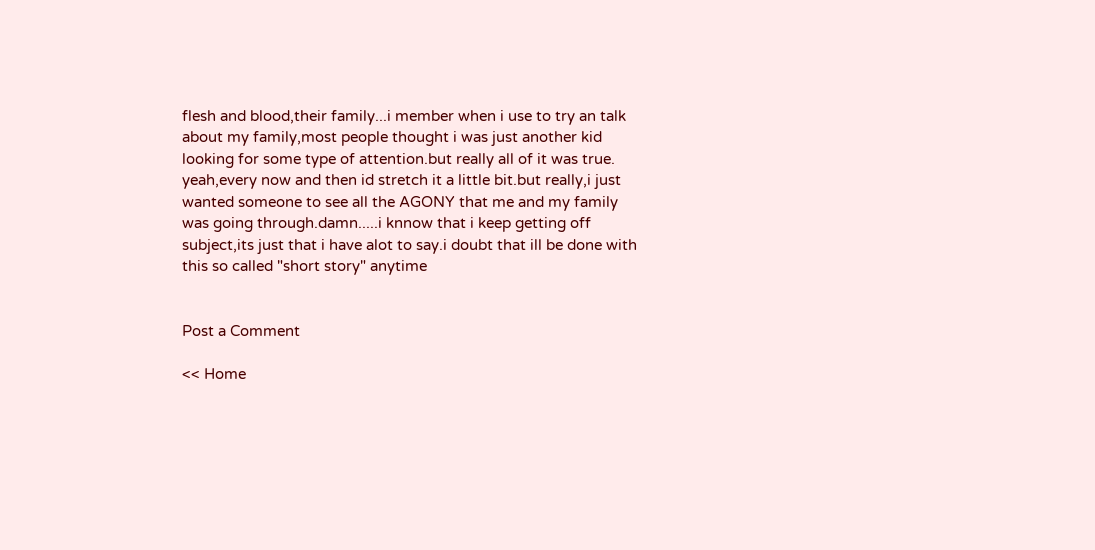flesh and blood,their family...i member when i use to try an talk about my family,most people thought i was just another kid looking for some type of attention.but really all of it was true.
yeah,every now and then id stretch it a little bit.but really,i just wanted someone to see all the AGONY that me and my family was going through.damn.....i knnow that i keep getting off subject,its just that i have alot to say.i doubt that ill be done with this so called "short story" anytime


Post a Comment

<< Home